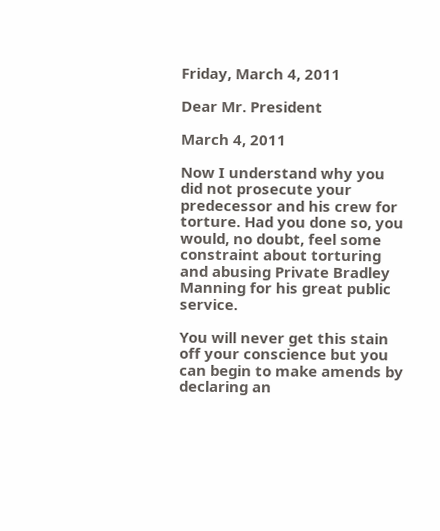Friday, March 4, 2011

Dear Mr. President

March 4, 2011

Now I understand why you did not prosecute your predecessor and his crew for torture. Had you done so, you would, no doubt, feel some constraint about torturing and abusing Private Bradley Manning for his great public service.

You will never get this stain off your conscience but you can begin to make amends by declaring an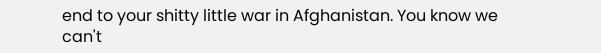end to your shitty little war in Afghanistan. You know we can't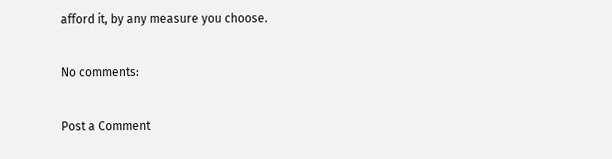afford it, by any measure you choose.

No comments:

Post a Comment